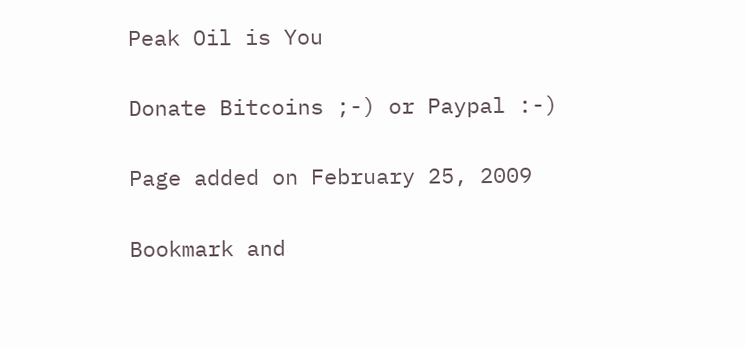Peak Oil is You

Donate Bitcoins ;-) or Paypal :-)

Page added on February 25, 2009

Bookmark and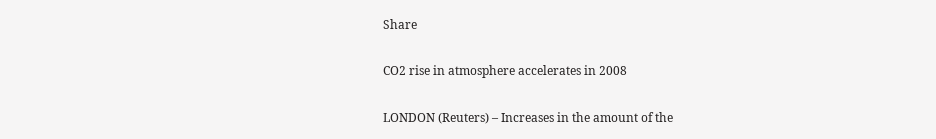Share

CO2 rise in atmosphere accelerates in 2008

LONDON (Reuters) – Increases in the amount of the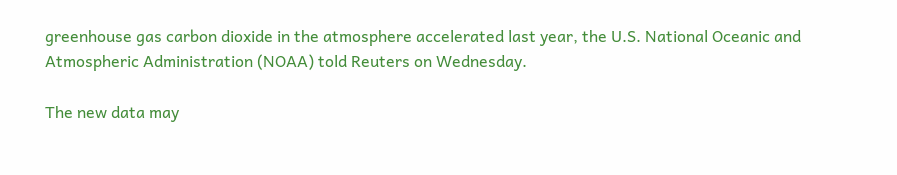greenhouse gas carbon dioxide in the atmosphere accelerated last year, the U.S. National Oceanic and Atmospheric Administration (NOAA) told Reuters on Wednesday.

The new data may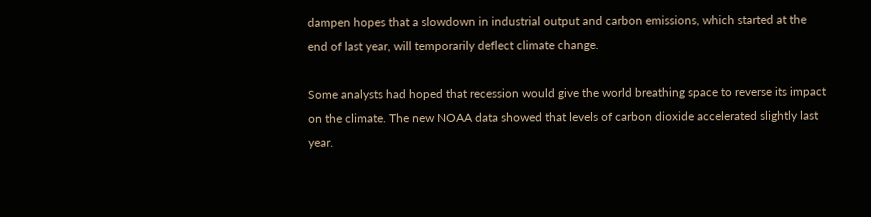dampen hopes that a slowdown in industrial output and carbon emissions, which started at the end of last year, will temporarily deflect climate change.

Some analysts had hoped that recession would give the world breathing space to reverse its impact on the climate. The new NOAA data showed that levels of carbon dioxide accelerated slightly last year.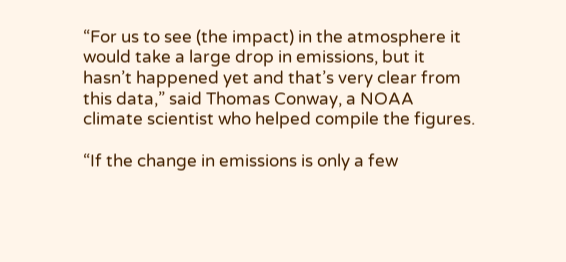“For us to see (the impact) in the atmosphere it would take a large drop in emissions, but it hasn’t happened yet and that’s very clear from this data,” said Thomas Conway, a NOAA climate scientist who helped compile the figures.

“If the change in emissions is only a few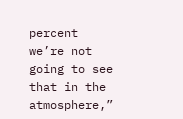percent we’re not going to see that in the atmosphere,”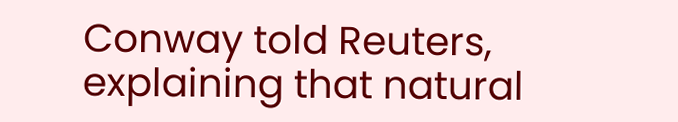Conway told Reuters, explaining that natural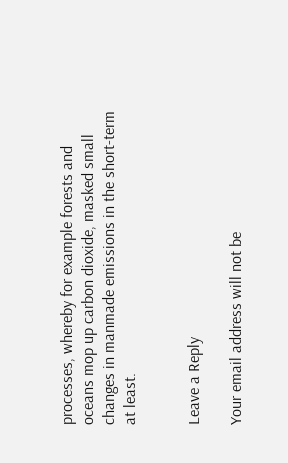processes, whereby for example forests and oceans mop up carbon dioxide, masked small changes in manmade emissions in the short-term at least.


Leave a Reply

Your email address will not be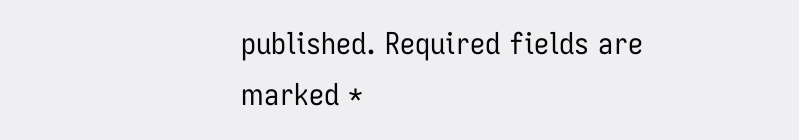published. Required fields are marked *